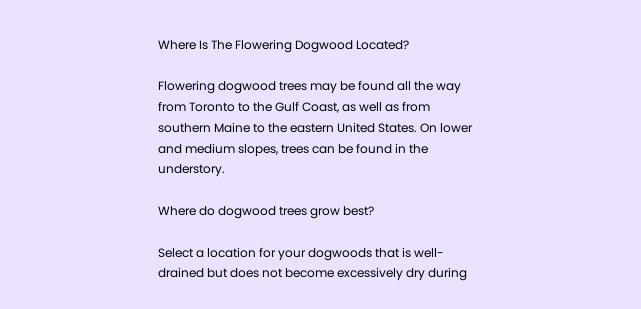Where Is The Flowering Dogwood Located?

Flowering dogwood trees may be found all the way from Toronto to the Gulf Coast, as well as from southern Maine to the eastern United States. On lower and medium slopes, trees can be found in the understory.

Where do dogwood trees grow best?

Select a location for your dogwoods that is well-drained but does not become excessively dry during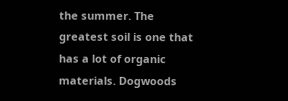the summer. The greatest soil is one that has a lot of organic materials. Dogwoods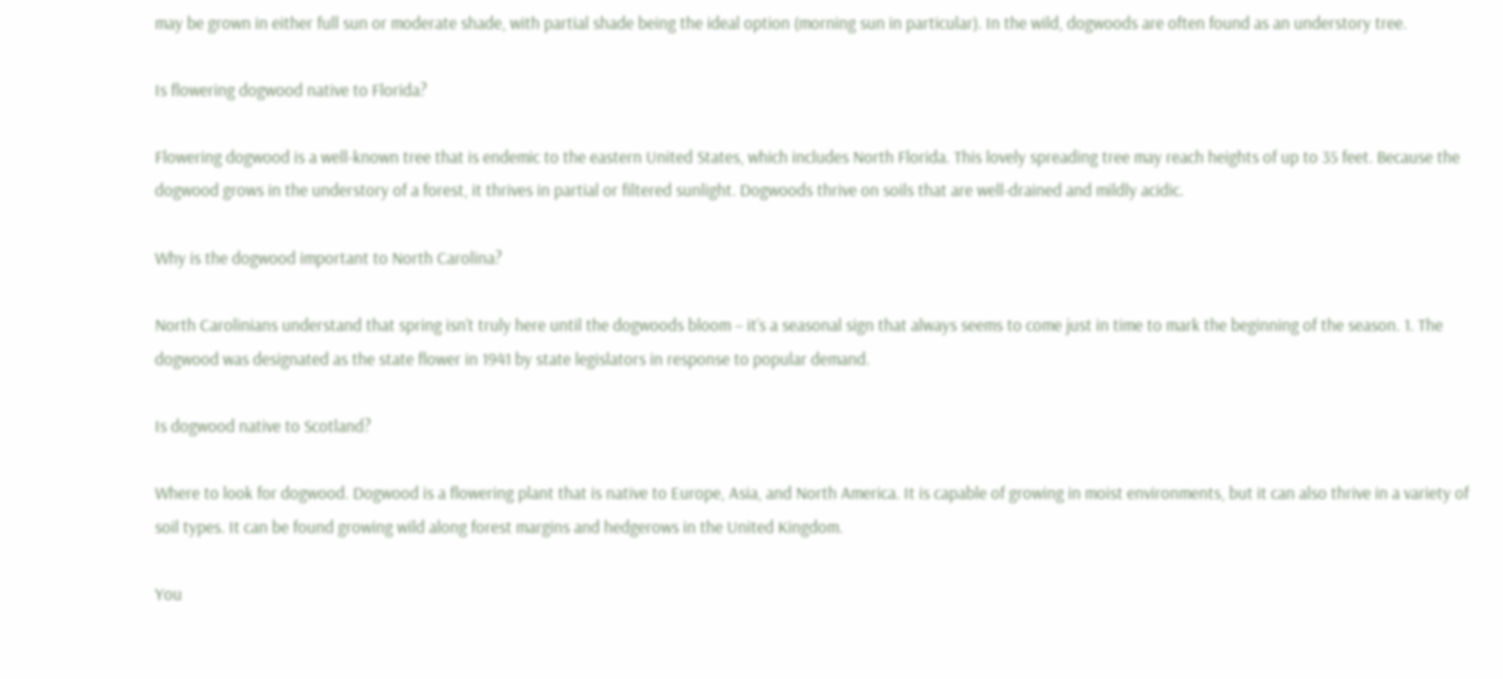may be grown in either full sun or moderate shade, with partial shade being the ideal option (morning sun in particular). In the wild, dogwoods are often found as an understory tree.

Is flowering dogwood native to Florida?

Flowering dogwood is a well-known tree that is endemic to the eastern United States, which includes North Florida. This lovely spreading tree may reach heights of up to 35 feet. Because the dogwood grows in the understory of a forest, it thrives in partial or filtered sunlight. Dogwoods thrive on soils that are well-drained and mildly acidic.

Why is the dogwood important to North Carolina?

North Carolinians understand that spring isn’t truly here until the dogwoods bloom – it’s a seasonal sign that always seems to come just in time to mark the beginning of the season. 1. The dogwood was designated as the state flower in 1941 by state legislators in response to popular demand.

Is dogwood native to Scotland?

Where to look for dogwood. Dogwood is a flowering plant that is native to Europe, Asia, and North America. It is capable of growing in moist environments, but it can also thrive in a variety of soil types. It can be found growing wild along forest margins and hedgerows in the United Kingdom.

You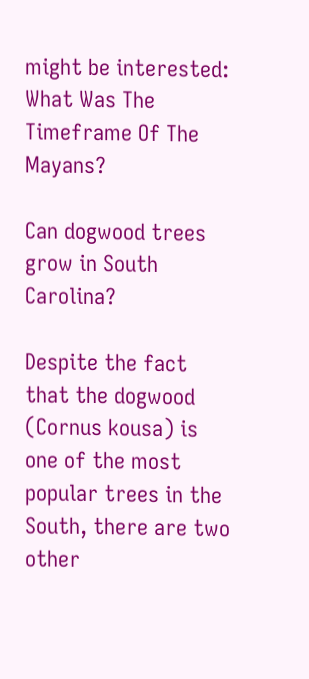might be interested:  What Was The Timeframe Of The Mayans?

Can dogwood trees grow in South Carolina?

Despite the fact that the dogwood (Cornus kousa) is one of the most popular trees in the South, there are two other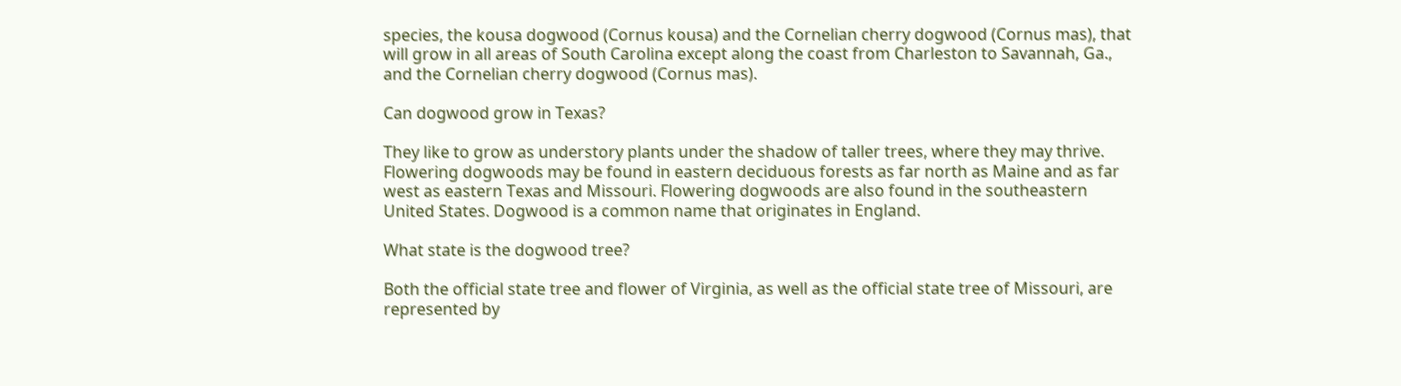species, the kousa dogwood (Cornus kousa) and the Cornelian cherry dogwood (Cornus mas), that will grow in all areas of South Carolina except along the coast from Charleston to Savannah, Ga., and the Cornelian cherry dogwood (Cornus mas).

Can dogwood grow in Texas?

They like to grow as understory plants under the shadow of taller trees, where they may thrive. Flowering dogwoods may be found in eastern deciduous forests as far north as Maine and as far west as eastern Texas and Missouri. Flowering dogwoods are also found in the southeastern United States. Dogwood is a common name that originates in England.

What state is the dogwood tree?

Both the official state tree and flower of Virginia, as well as the official state tree of Missouri, are represented by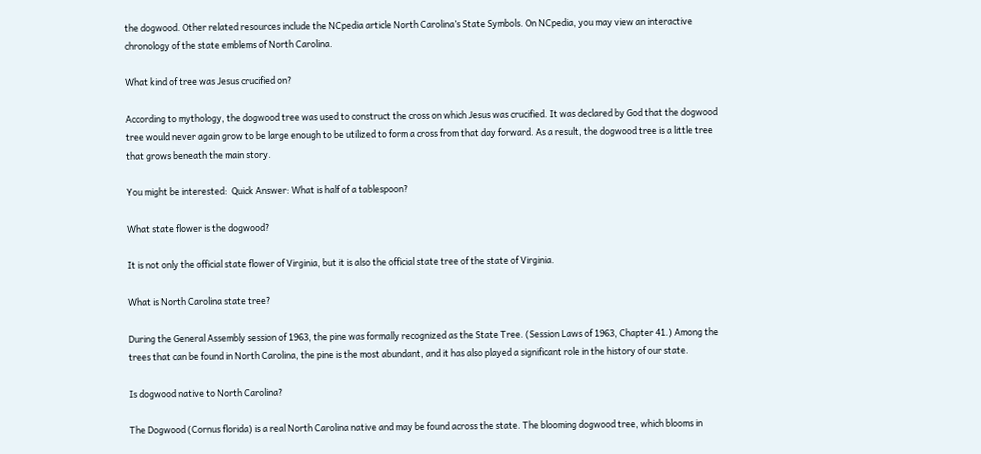the dogwood. Other related resources include the NCpedia article North Carolina’s State Symbols. On NCpedia, you may view an interactive chronology of the state emblems of North Carolina.

What kind of tree was Jesus crucified on?

According to mythology, the dogwood tree was used to construct the cross on which Jesus was crucified. It was declared by God that the dogwood tree would never again grow to be large enough to be utilized to form a cross from that day forward. As a result, the dogwood tree is a little tree that grows beneath the main story.

You might be interested:  Quick Answer: What is half of a tablespoon?

What state flower is the dogwood?

It is not only the official state flower of Virginia, but it is also the official state tree of the state of Virginia.

What is North Carolina state tree?

During the General Assembly session of 1963, the pine was formally recognized as the State Tree. (Session Laws of 1963, Chapter 41.) Among the trees that can be found in North Carolina, the pine is the most abundant, and it has also played a significant role in the history of our state.

Is dogwood native to North Carolina?

The Dogwood (Cornus florida) is a real North Carolina native and may be found across the state. The blooming dogwood tree, which blooms in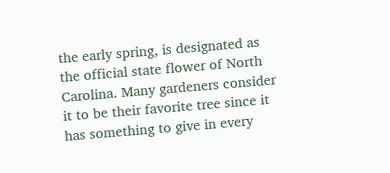the early spring, is designated as the official state flower of North Carolina. Many gardeners consider it to be their favorite tree since it has something to give in every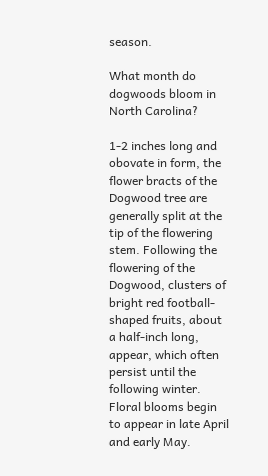season.

What month do dogwoods bloom in North Carolina?

1-2 inches long and obovate in form, the flower bracts of the Dogwood tree are generally split at the tip of the flowering stem. Following the flowering of the Dogwood, clusters of bright red football-shaped fruits, about a half-inch long, appear, which often persist until the following winter. Floral blooms begin to appear in late April and early May.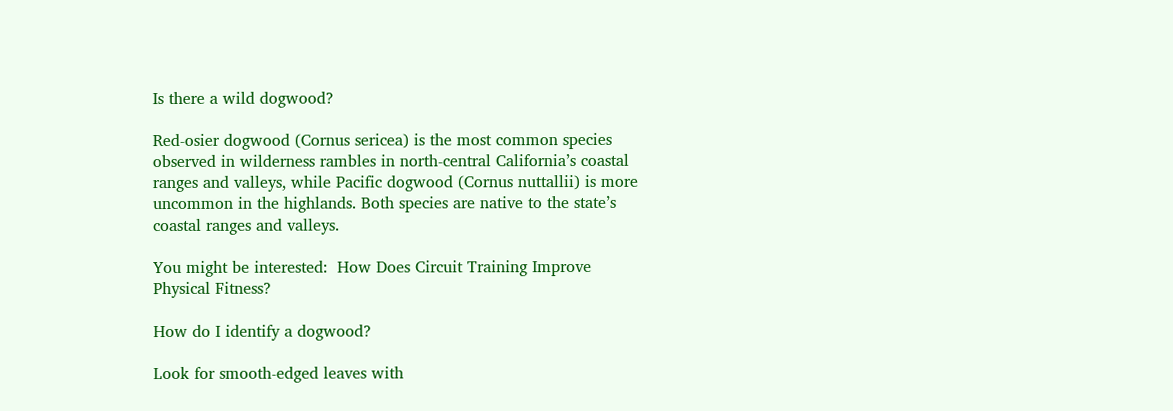Is there a wild dogwood?

Red-osier dogwood (Cornus sericea) is the most common species observed in wilderness rambles in north-central California’s coastal ranges and valleys, while Pacific dogwood (Cornus nuttallii) is more uncommon in the highlands. Both species are native to the state’s coastal ranges and valleys.

You might be interested:  How Does Circuit Training Improve Physical Fitness?

How do I identify a dogwood?

Look for smooth-edged leaves with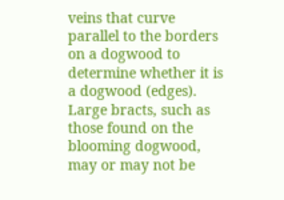veins that curve parallel to the borders on a dogwood to determine whether it is a dogwood (edges). Large bracts, such as those found on the blooming dogwood, may or may not be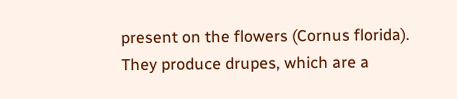present on the flowers (Cornus florida). They produce drupes, which are a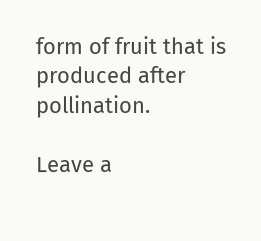form of fruit that is produced after pollination.

Leave a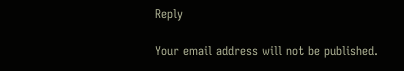Reply

Your email address will not be published.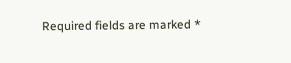Required fields are marked *